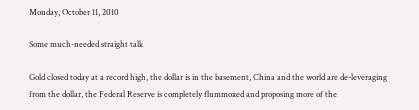Monday, October 11, 2010

Some much-needed straight talk

Gold closed today at a record high, the dollar is in the basement, China and the world are de-leveraging from the dollar, the Federal Reserve is completely flummoxed and proposing more of the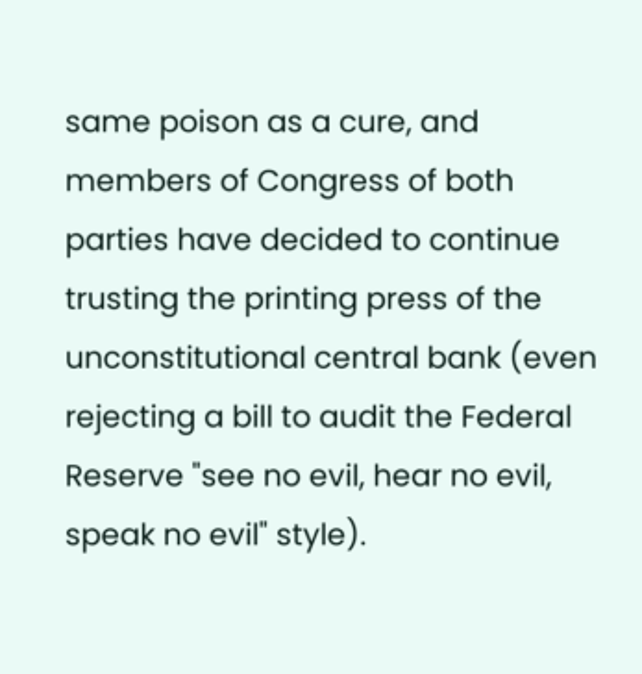same poison as a cure, and members of Congress of both parties have decided to continue trusting the printing press of the unconstitutional central bank (even rejecting a bill to audit the Federal Reserve "see no evil, hear no evil, speak no evil" style).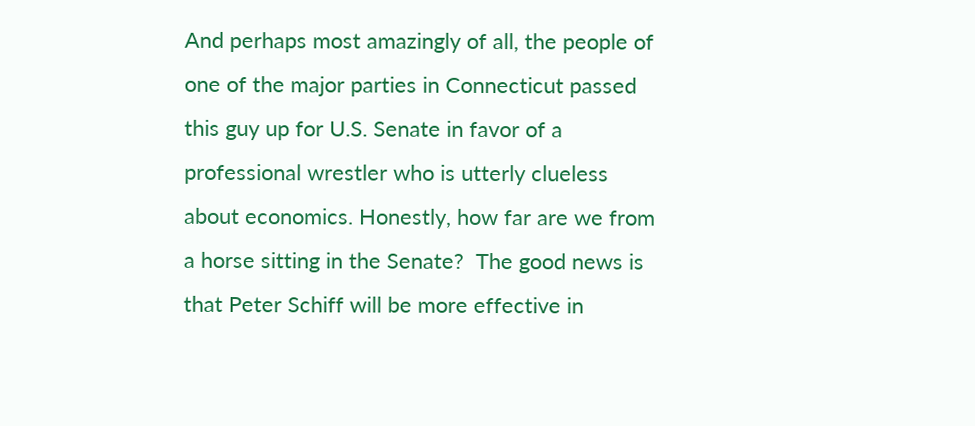And perhaps most amazingly of all, the people of one of the major parties in Connecticut passed this guy up for U.S. Senate in favor of a professional wrestler who is utterly clueless about economics. Honestly, how far are we from a horse sitting in the Senate?  The good news is that Peter Schiff will be more effective in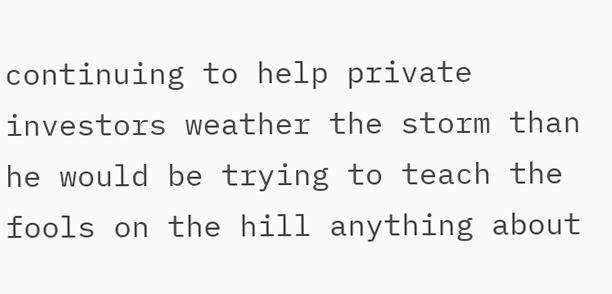continuing to help private investors weather the storm than he would be trying to teach the fools on the hill anything about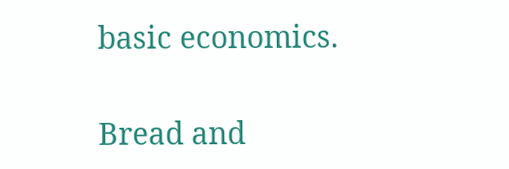basic economics.

Bread and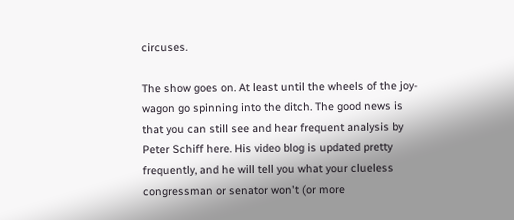circuses.

The show goes on. At least until the wheels of the joy-wagon go spinning into the ditch. The good news is that you can still see and hear frequent analysis by Peter Schiff here. His video blog is updated pretty frequently, and he will tell you what your clueless congressman or senator won't (or more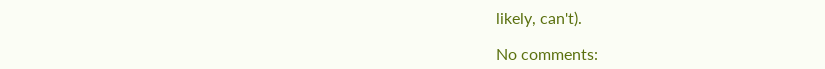likely, can't).

No comments: